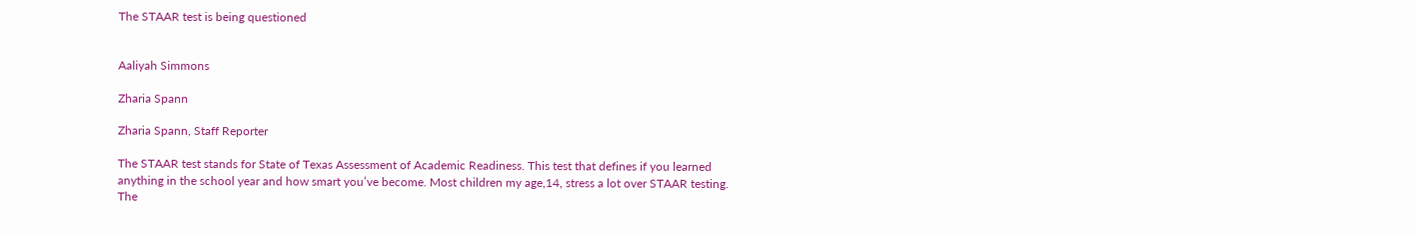The STAAR test is being questioned


Aaliyah Simmons

Zharia Spann

Zharia Spann, Staff Reporter

The STAAR test stands for State of Texas Assessment of Academic Readiness. This test that defines if you learned anything in the school year and how smart you’ve become. Most children my age,14, stress a lot over STAAR testing. The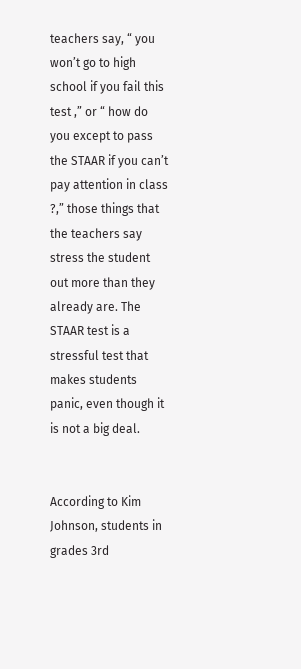teachers say, “ you won’t go to high school if you fail this test ,” or “ how do you except to pass the STAAR if you can’t pay attention in class ?,” those things that the teachers say stress the student out more than they already are. The STAAR test is a stressful test that makes students panic, even though it is not a big deal.


According to Kim Johnson, students in grades 3rd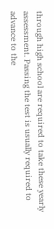through high school are required to take these yearly assessment. Passing the test is usually required to advance to the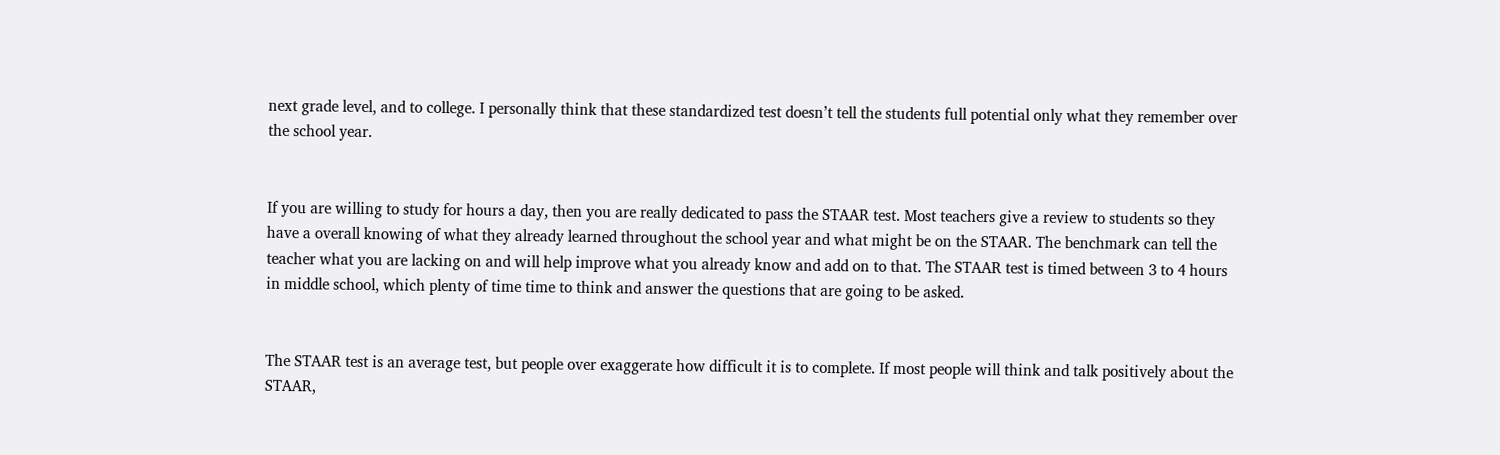next grade level, and to college. I personally think that these standardized test doesn’t tell the students full potential only what they remember over the school year.


If you are willing to study for hours a day, then you are really dedicated to pass the STAAR test. Most teachers give a review to students so they have a overall knowing of what they already learned throughout the school year and what might be on the STAAR. The benchmark can tell the teacher what you are lacking on and will help improve what you already know and add on to that. The STAAR test is timed between 3 to 4 hours in middle school, which plenty of time time to think and answer the questions that are going to be asked.


The STAAR test is an average test, but people over exaggerate how difficult it is to complete. If most people will think and talk positively about the STAAR,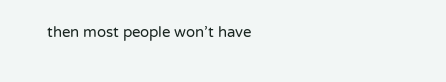then most people won’t have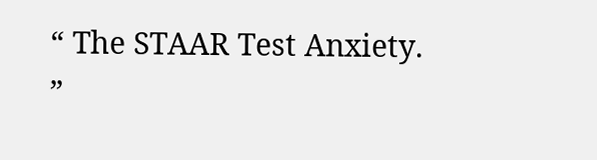“ The STAAR Test Anxiety. ”